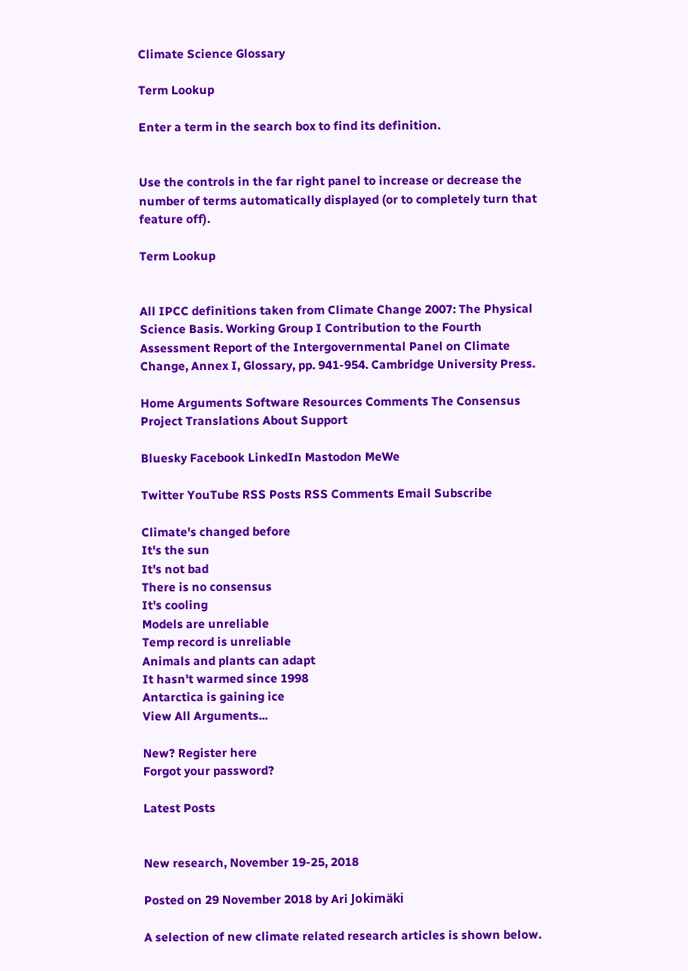Climate Science Glossary

Term Lookup

Enter a term in the search box to find its definition.


Use the controls in the far right panel to increase or decrease the number of terms automatically displayed (or to completely turn that feature off).

Term Lookup


All IPCC definitions taken from Climate Change 2007: The Physical Science Basis. Working Group I Contribution to the Fourth Assessment Report of the Intergovernmental Panel on Climate Change, Annex I, Glossary, pp. 941-954. Cambridge University Press.

Home Arguments Software Resources Comments The Consensus Project Translations About Support

Bluesky Facebook LinkedIn Mastodon MeWe

Twitter YouTube RSS Posts RSS Comments Email Subscribe

Climate's changed before
It's the sun
It's not bad
There is no consensus
It's cooling
Models are unreliable
Temp record is unreliable
Animals and plants can adapt
It hasn't warmed since 1998
Antarctica is gaining ice
View All Arguments...

New? Register here
Forgot your password?

Latest Posts


New research, November 19-25, 2018

Posted on 29 November 2018 by Ari Jokimäki

A selection of new climate related research articles is shown below.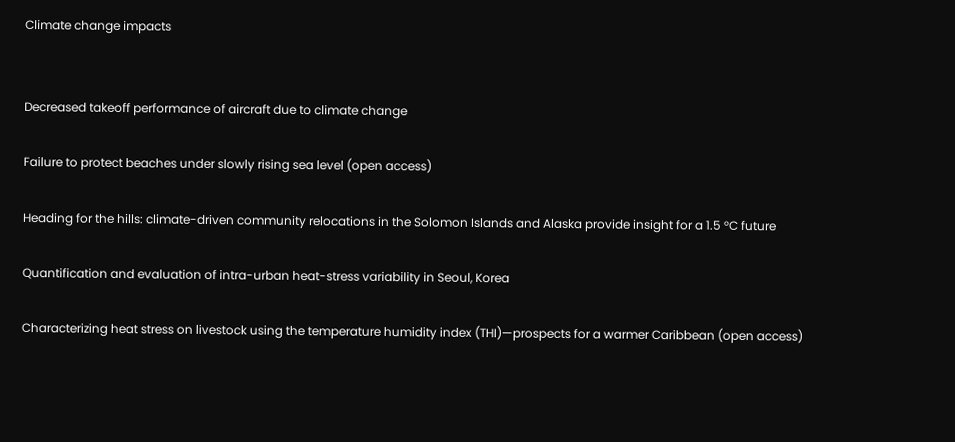Climate change impacts


Decreased takeoff performance of aircraft due to climate change

Failure to protect beaches under slowly rising sea level (open access)

Heading for the hills: climate-driven community relocations in the Solomon Islands and Alaska provide insight for a 1.5 °C future

Quantification and evaluation of intra-urban heat-stress variability in Seoul, Korea

Characterizing heat stress on livestock using the temperature humidity index (THI)—prospects for a warmer Caribbean (open access)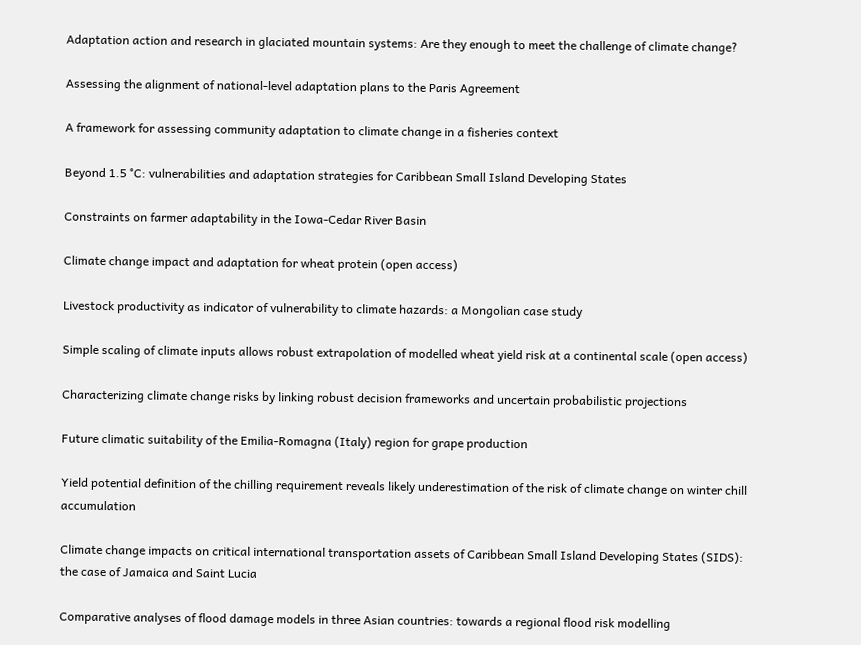Adaptation action and research in glaciated mountain systems: Are they enough to meet the challenge of climate change?

Assessing the alignment of national-level adaptation plans to the Paris Agreement

A framework for assessing community adaptation to climate change in a fisheries context

Beyond 1.5 °C: vulnerabilities and adaptation strategies for Caribbean Small Island Developing States

Constraints on farmer adaptability in the Iowa-Cedar River Basin

Climate change impact and adaptation for wheat protein (open access)

Livestock productivity as indicator of vulnerability to climate hazards: a Mongolian case study

Simple scaling of climate inputs allows robust extrapolation of modelled wheat yield risk at a continental scale (open access)

Characterizing climate change risks by linking robust decision frameworks and uncertain probabilistic projections

Future climatic suitability of the Emilia-Romagna (Italy) region for grape production

Yield potential definition of the chilling requirement reveals likely underestimation of the risk of climate change on winter chill accumulation

Climate change impacts on critical international transportation assets of Caribbean Small Island Developing States (SIDS): the case of Jamaica and Saint Lucia

Comparative analyses of flood damage models in three Asian countries: towards a regional flood risk modelling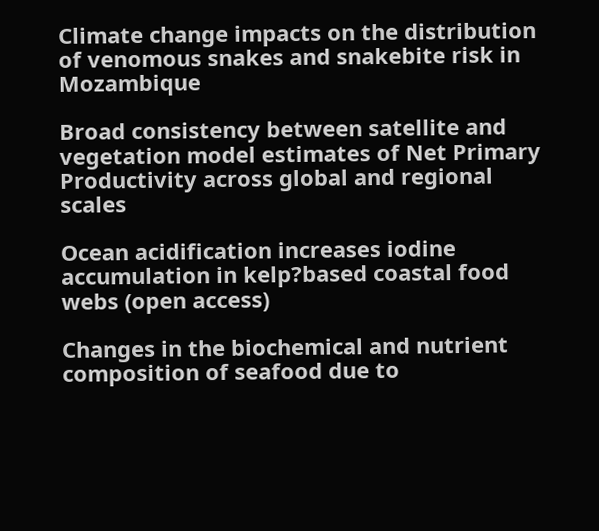Climate change impacts on the distribution of venomous snakes and snakebite risk in Mozambique

Broad consistency between satellite and vegetation model estimates of Net Primary Productivity across global and regional scales

Ocean acidification increases iodine accumulation in kelp?based coastal food webs (open access)

Changes in the biochemical and nutrient composition of seafood due to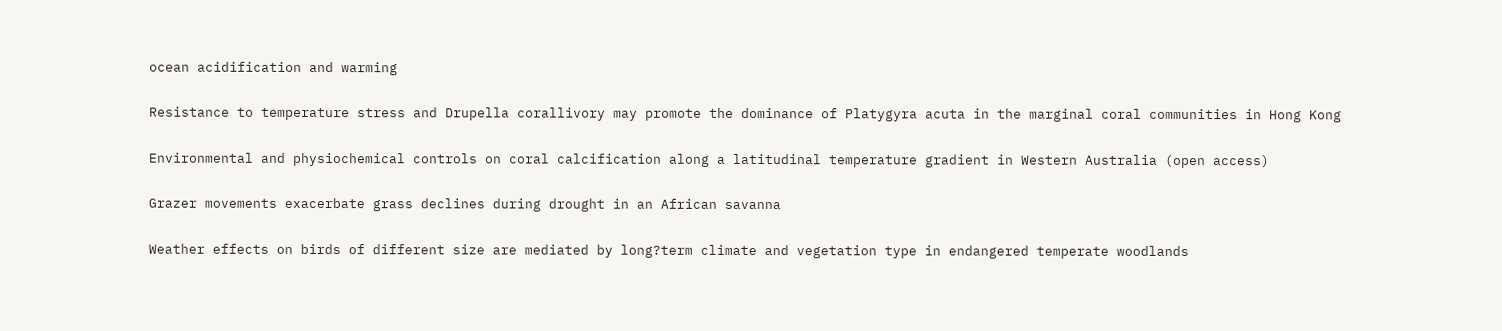ocean acidification and warming

Resistance to temperature stress and Drupella corallivory may promote the dominance of Platygyra acuta in the marginal coral communities in Hong Kong

Environmental and physiochemical controls on coral calcification along a latitudinal temperature gradient in Western Australia (open access)

Grazer movements exacerbate grass declines during drought in an African savanna

Weather effects on birds of different size are mediated by long?term climate and vegetation type in endangered temperate woodlands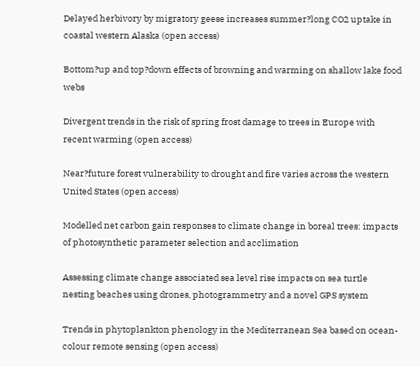Delayed herbivory by migratory geese increases summer?long CO2 uptake in coastal western Alaska (open access)

Bottom?up and top?down effects of browning and warming on shallow lake food webs

Divergent trends in the risk of spring frost damage to trees in Europe with recent warming (open access)

Near?future forest vulnerability to drought and fire varies across the western United States (open access)

Modelled net carbon gain responses to climate change in boreal trees: impacts of photosynthetic parameter selection and acclimation

Assessing climate change associated sea level rise impacts on sea turtle nesting beaches using drones, photogrammetry and a novel GPS system

Trends in phytoplankton phenology in the Mediterranean Sea based on ocean-colour remote sensing (open access)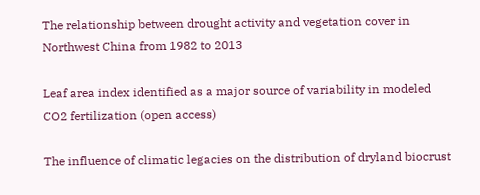The relationship between drought activity and vegetation cover in Northwest China from 1982 to 2013

Leaf area index identified as a major source of variability in modeled CO2 fertilization (open access)

The influence of climatic legacies on the distribution of dryland biocrust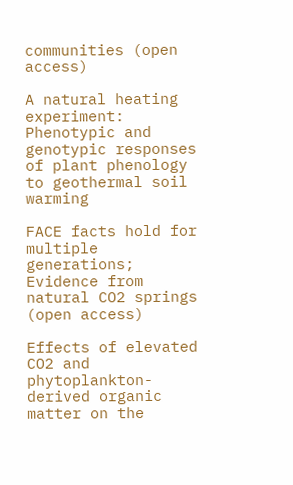communities (open access)

A natural heating experiment: Phenotypic and genotypic responses of plant phenology to geothermal soil warming

FACE facts hold for multiple generations; Evidence from natural CO2 springs (open access)

Effects of elevated CO2 and phytoplankton-derived organic matter on the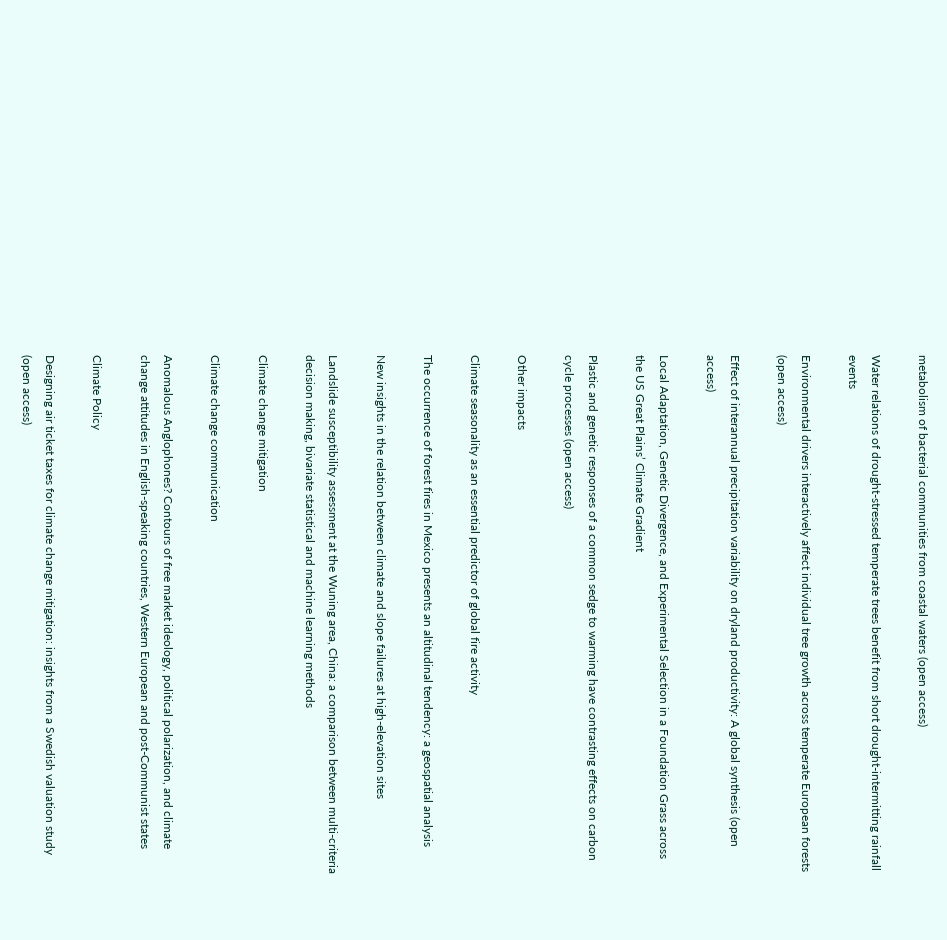metabolism of bacterial communities from coastal waters (open access)

Water relations of drought-stressed temperate trees benefit from short drought-intermitting rainfall events

Environmental drivers interactively affect individual tree growth across temperate European forests (open access)

Effect of interannual precipitation variability on dryland productivity: A global synthesis (open access)

Local Adaptation, Genetic Divergence, and Experimental Selection in a Foundation Grass across the US Great Plains’ Climate Gradient

Plastic and genetic responses of a common sedge to warming have contrasting effects on carbon cycle processes (open access)

Other impacts

Climate seasonality as an essential predictor of global fire activity

The occurrence of forest fires in Mexico presents an altitudinal tendency: a geospatial analysis

New insights in the relation between climate and slope failures at high-elevation sites

Landslide susceptibility assessment at the Wuning area, China: a comparison between multi-criteria decision making, bivariate statistical and machine learning methods

Climate change mitigation

Climate change communication

Anomalous Anglophones? Contours of free market ideology, political polarization, and climate change attitudes in English-speaking countries, Western European and post-Communist states

Climate Policy

Designing air ticket taxes for climate change mitigation: insights from a Swedish valuation study (open access)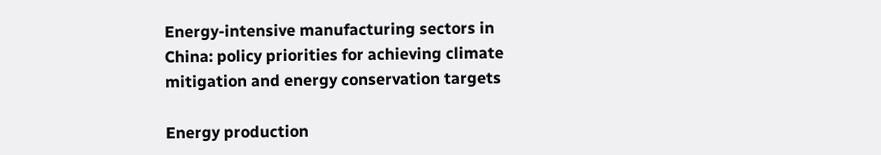Energy-intensive manufacturing sectors in China: policy priorities for achieving climate mitigation and energy conservation targets

Energy production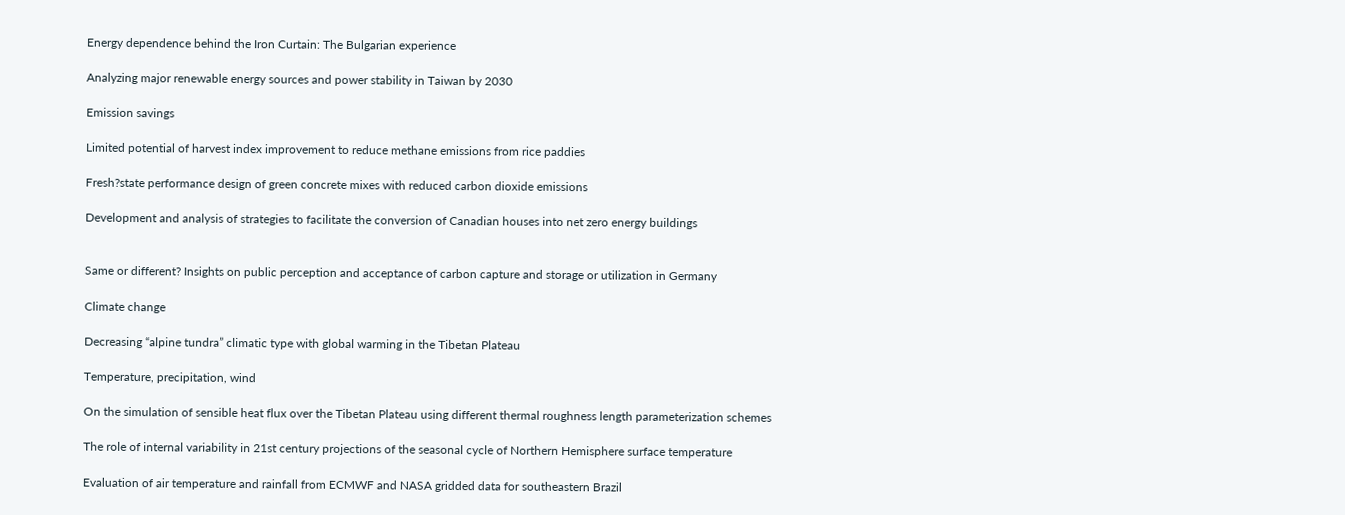Energy dependence behind the Iron Curtain: The Bulgarian experience

Analyzing major renewable energy sources and power stability in Taiwan by 2030

Emission savings

Limited potential of harvest index improvement to reduce methane emissions from rice paddies

Fresh?state performance design of green concrete mixes with reduced carbon dioxide emissions

Development and analysis of strategies to facilitate the conversion of Canadian houses into net zero energy buildings


Same or different? Insights on public perception and acceptance of carbon capture and storage or utilization in Germany

Climate change

Decreasing “alpine tundra” climatic type with global warming in the Tibetan Plateau

Temperature, precipitation, wind

On the simulation of sensible heat flux over the Tibetan Plateau using different thermal roughness length parameterization schemes

The role of internal variability in 21st century projections of the seasonal cycle of Northern Hemisphere surface temperature

Evaluation of air temperature and rainfall from ECMWF and NASA gridded data for southeastern Brazil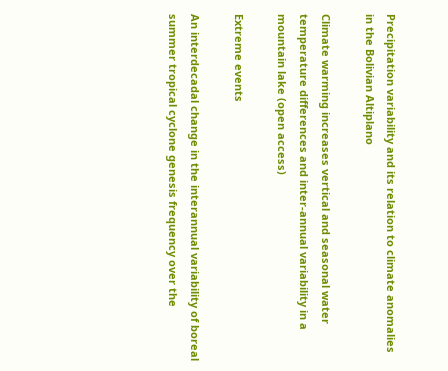Precipitation variability and its relation to climate anomalies in the Bolivian Altiplano

Climate warming increases vertical and seasonal water temperature differences and inter-annual variability in a mountain lake (open access)

Extreme events

An interdecadal change in the interannual variability of boreal summer tropical cyclone genesis frequency over the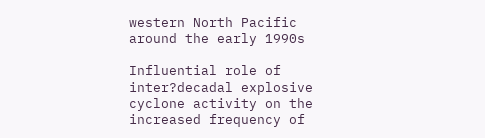western North Pacific around the early 1990s

Influential role of inter?decadal explosive cyclone activity on the increased frequency of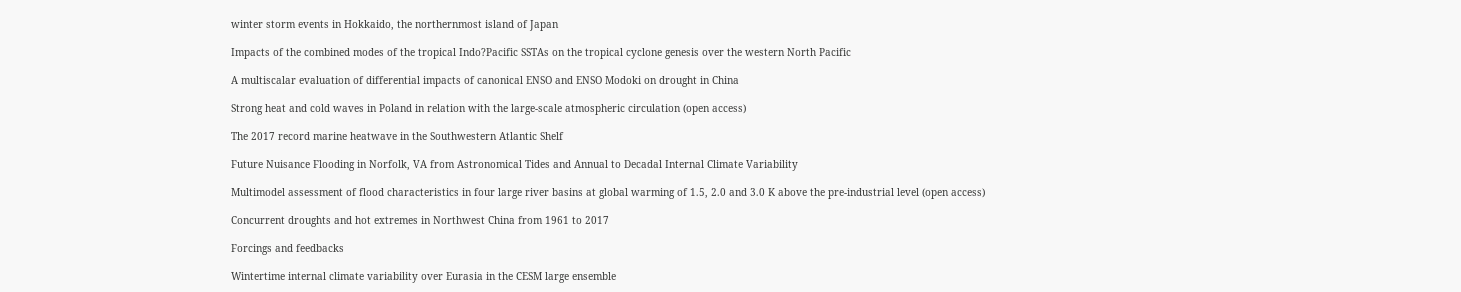winter storm events in Hokkaido, the northernmost island of Japan

Impacts of the combined modes of the tropical Indo?Pacific SSTAs on the tropical cyclone genesis over the western North Pacific

A multiscalar evaluation of differential impacts of canonical ENSO and ENSO Modoki on drought in China

Strong heat and cold waves in Poland in relation with the large-scale atmospheric circulation (open access)

The 2017 record marine heatwave in the Southwestern Atlantic Shelf

Future Nuisance Flooding in Norfolk, VA from Astronomical Tides and Annual to Decadal Internal Climate Variability

Multimodel assessment of flood characteristics in four large river basins at global warming of 1.5, 2.0 and 3.0 K above the pre-industrial level (open access)

Concurrent droughts and hot extremes in Northwest China from 1961 to 2017

Forcings and feedbacks

Wintertime internal climate variability over Eurasia in the CESM large ensemble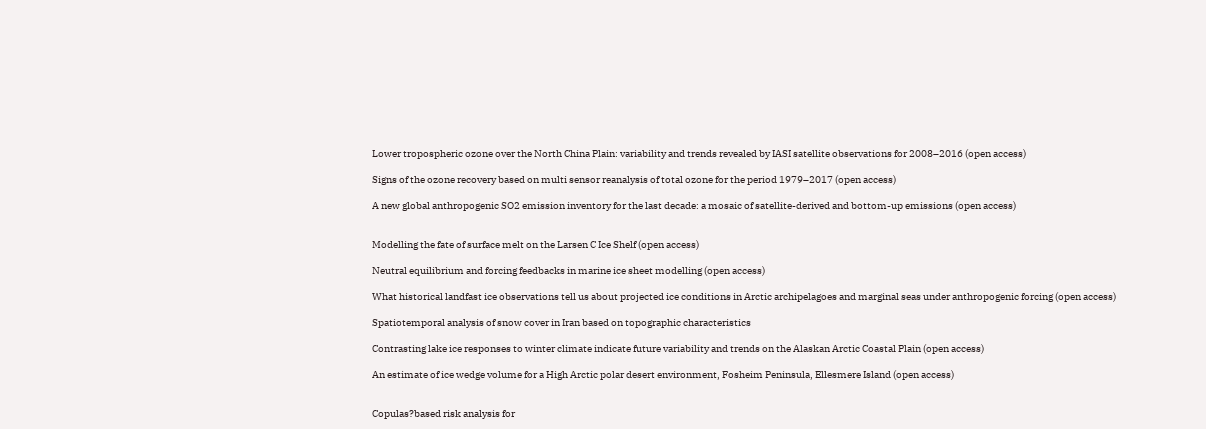Lower tropospheric ozone over the North China Plain: variability and trends revealed by IASI satellite observations for 2008–2016 (open access)

Signs of the ozone recovery based on multi sensor reanalysis of total ozone for the period 1979–2017 (open access)

A new global anthropogenic SO2 emission inventory for the last decade: a mosaic of satellite-derived and bottom-up emissions (open access)


Modelling the fate of surface melt on the Larsen C Ice Shelf (open access)

Neutral equilibrium and forcing feedbacks in marine ice sheet modelling (open access)

What historical landfast ice observations tell us about projected ice conditions in Arctic archipelagoes and marginal seas under anthropogenic forcing (open access)

Spatiotemporal analysis of snow cover in Iran based on topographic characteristics

Contrasting lake ice responses to winter climate indicate future variability and trends on the Alaskan Arctic Coastal Plain (open access)

An estimate of ice wedge volume for a High Arctic polar desert environment, Fosheim Peninsula, Ellesmere Island (open access)


Copulas?based risk analysis for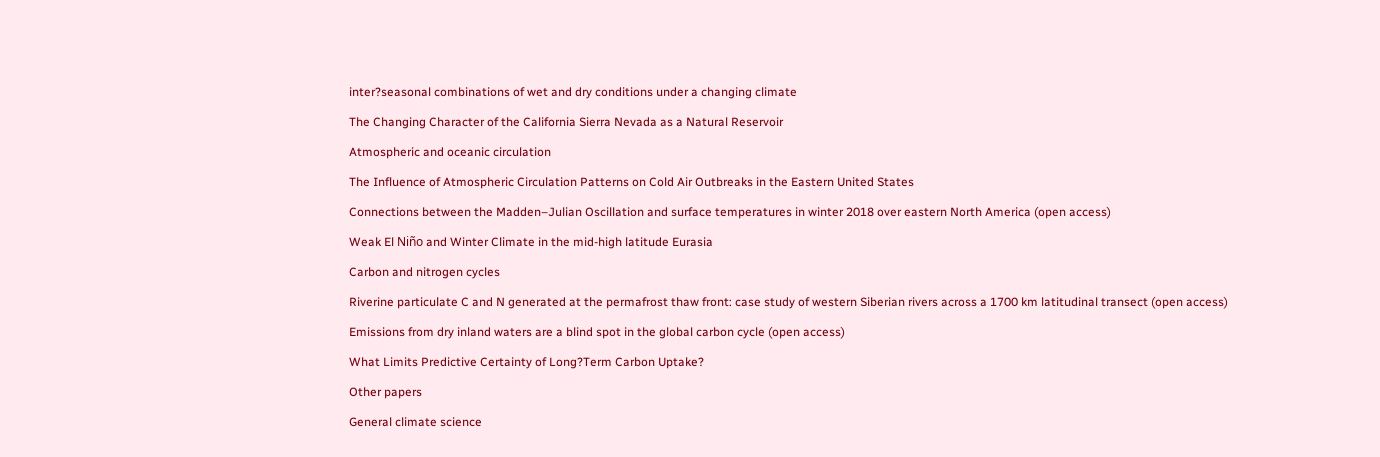inter?seasonal combinations of wet and dry conditions under a changing climate

The Changing Character of the California Sierra Nevada as a Natural Reservoir

Atmospheric and oceanic circulation

The Influence of Atmospheric Circulation Patterns on Cold Air Outbreaks in the Eastern United States

Connections between the Madden–Julian Oscillation and surface temperatures in winter 2018 over eastern North America (open access)

Weak El Niño and Winter Climate in the mid-high latitude Eurasia

Carbon and nitrogen cycles

Riverine particulate C and N generated at the permafrost thaw front: case study of western Siberian rivers across a 1700 km latitudinal transect (open access)

Emissions from dry inland waters are a blind spot in the global carbon cycle (open access)

What Limits Predictive Certainty of Long?Term Carbon Uptake?

Other papers

General climate science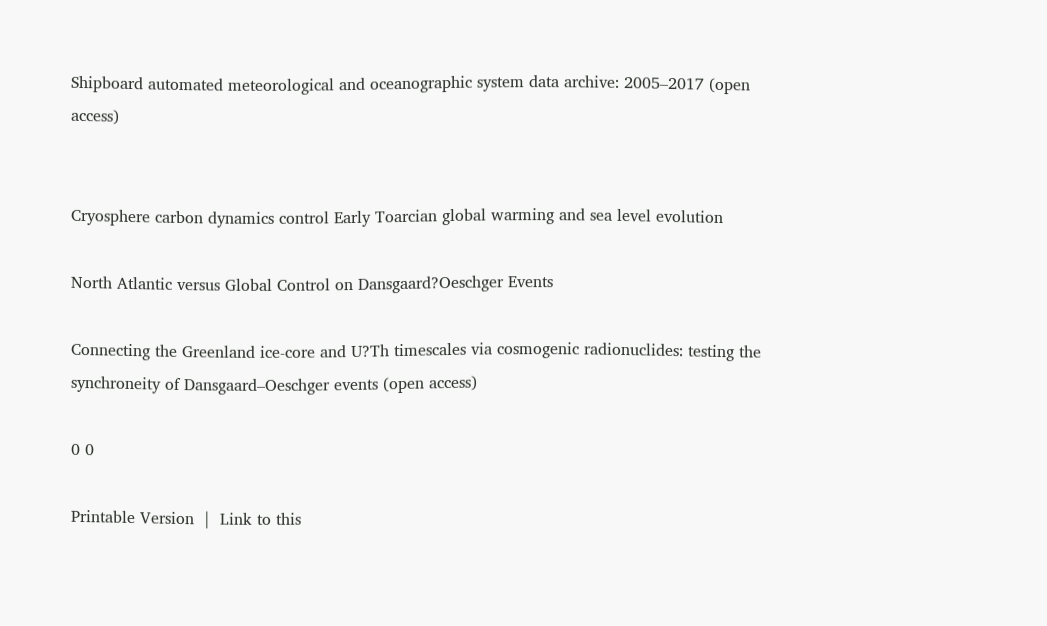Shipboard automated meteorological and oceanographic system data archive: 2005–2017 (open access)


Cryosphere carbon dynamics control Early Toarcian global warming and sea level evolution

North Atlantic versus Global Control on Dansgaard?Oeschger Events

Connecting the Greenland ice-core and U?Th timescales via cosmogenic radionuclides: testing the synchroneity of Dansgaard–Oeschger events (open access)

0 0

Printable Version  |  Link to this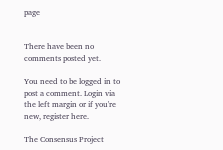page


There have been no comments posted yet.

You need to be logged in to post a comment. Login via the left margin or if you're new, register here.

The Consensus Project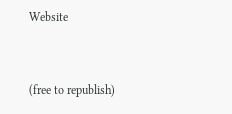Website


(free to republish)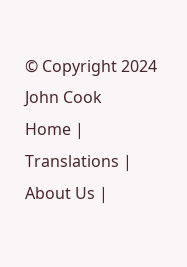© Copyright 2024 John Cook
Home | Translations | About Us |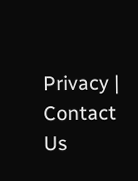Privacy | Contact Us